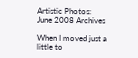Artistic Photos: June 2008 Archives

When I moved just a little to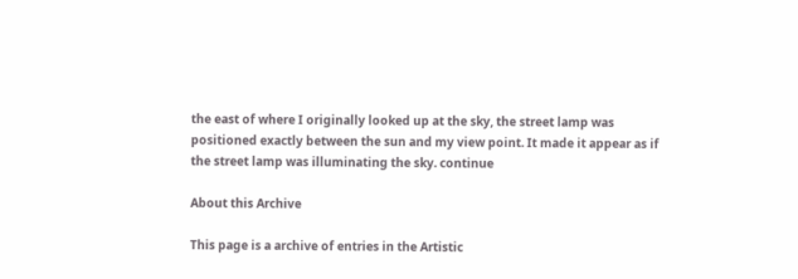the east of where I originally looked up at the sky, the street lamp was positioned exactly between the sun and my view point. It made it appear as if the street lamp was illuminating the sky. continue

About this Archive

This page is a archive of entries in the Artistic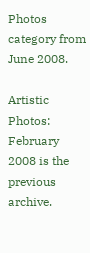Photos category from June 2008.

Artistic Photos: February 2008 is the previous archive.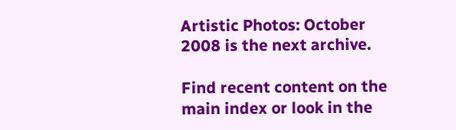Artistic Photos: October 2008 is the next archive.

Find recent content on the main index or look in the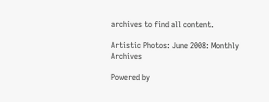archives to find all content.

Artistic Photos: June 2008: Monthly Archives

Powered by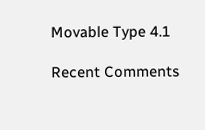Movable Type 4.1

Recent Comments